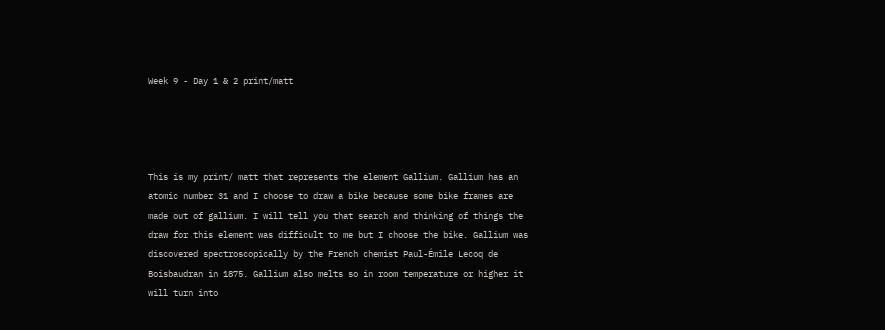Week 9 - Day 1 & 2 print/matt




This is my print/ matt that represents the element Gallium. Gallium has an atomic number 31 and I choose to draw a bike because some bike frames are made out of gallium. I will tell you that search and thinking of things the draw for this element was difficult to me but I choose the bike. Gallium was discovered spectroscopically by the French chemist Paul-Émile Lecoq de Boisbaudran in 1875. Gallium also melts so in room temperature or higher it will turn into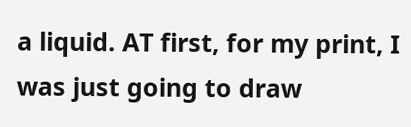a liquid. AT first, for my print, I was just going to draw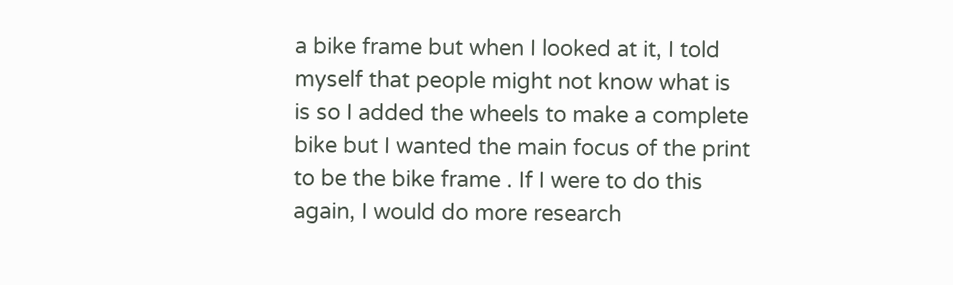a bike frame but when I looked at it, I told myself that people might not know what is is so I added the wheels to make a complete bike but I wanted the main focus of the print to be the bike frame . If I were to do this again, I would do more research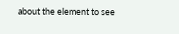about the element to see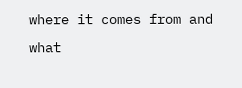where it comes from and what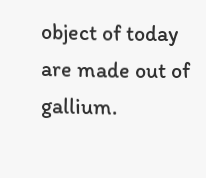object of today are made out of gallium.